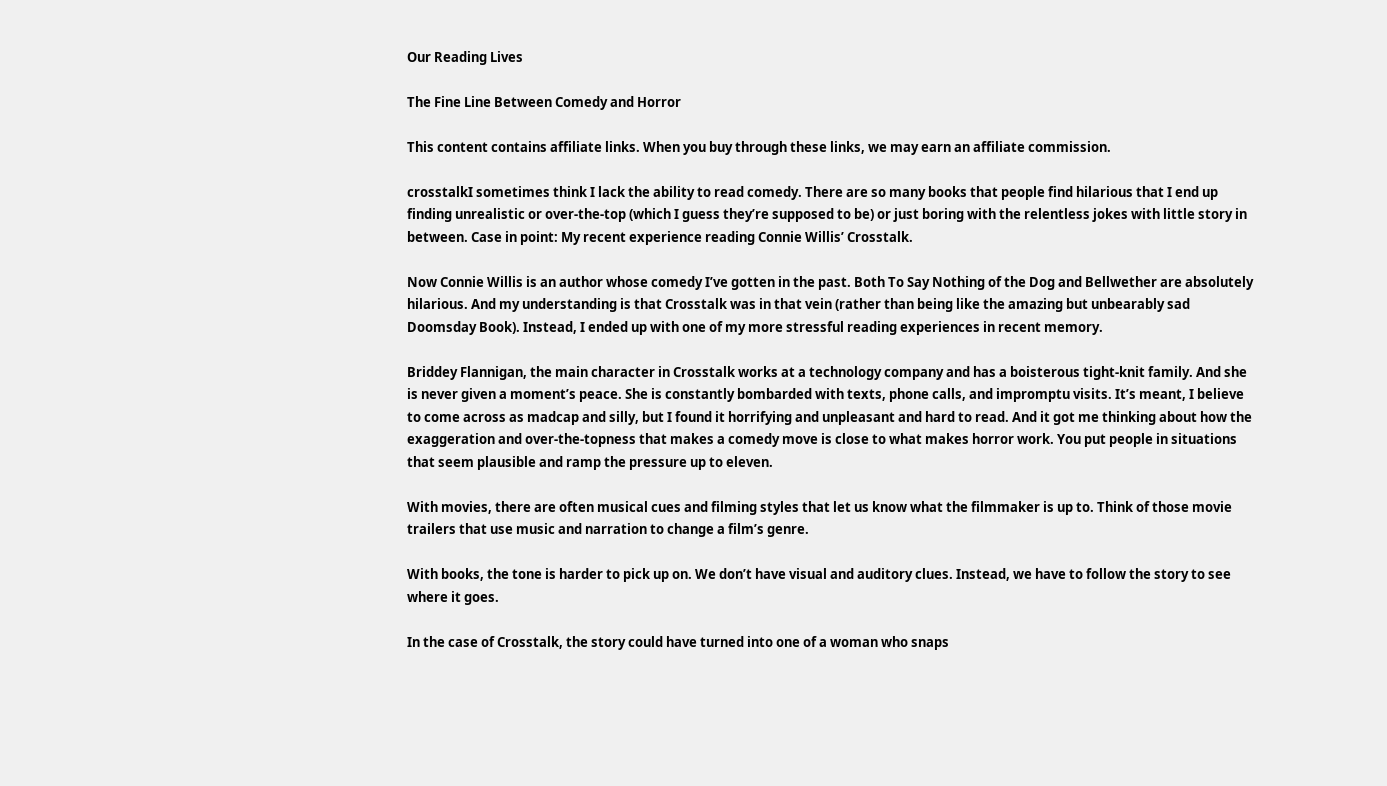Our Reading Lives

The Fine Line Between Comedy and Horror

This content contains affiliate links. When you buy through these links, we may earn an affiliate commission.

crosstalkI sometimes think I lack the ability to read comedy. There are so many books that people find hilarious that I end up finding unrealistic or over-the-top (which I guess they’re supposed to be) or just boring with the relentless jokes with little story in between. Case in point: My recent experience reading Connie Willis’ Crosstalk.

Now Connie Willis is an author whose comedy I’ve gotten in the past. Both To Say Nothing of the Dog and Bellwether are absolutely hilarious. And my understanding is that Crosstalk was in that vein (rather than being like the amazing but unbearably sad Doomsday Book). Instead, I ended up with one of my more stressful reading experiences in recent memory.

Briddey Flannigan, the main character in Crosstalk works at a technology company and has a boisterous tight-knit family. And she is never given a moment’s peace. She is constantly bombarded with texts, phone calls, and impromptu visits. It’s meant, I believe to come across as madcap and silly, but I found it horrifying and unpleasant and hard to read. And it got me thinking about how the exaggeration and over-the-topness that makes a comedy move is close to what makes horror work. You put people in situations that seem plausible and ramp the pressure up to eleven.

With movies, there are often musical cues and filming styles that let us know what the filmmaker is up to. Think of those movie trailers that use music and narration to change a film’s genre.

With books, the tone is harder to pick up on. We don’t have visual and auditory clues. Instead, we have to follow the story to see where it goes.

In the case of Crosstalk, the story could have turned into one of a woman who snaps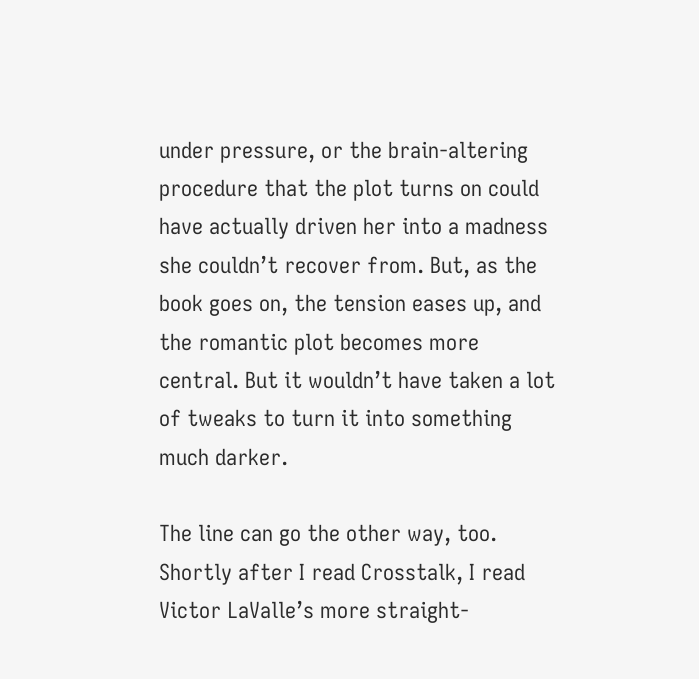under pressure, or the brain-altering procedure that the plot turns on could have actually driven her into a madness she couldn’t recover from. But, as the book goes on, the tension eases up, and the romantic plot becomes more central. But it wouldn’t have taken a lot of tweaks to turn it into something much darker.

The line can go the other way, too. Shortly after I read Crosstalk, I read Victor LaValle’s more straight-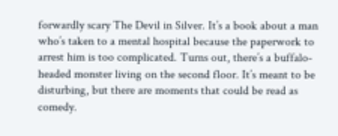forwardly scary The Devil in Silver. It’s a book about a man who’s taken to a mental hospital because the paperwork to arrest him is too complicated. Turns out, there’s a buffalo-headed monster living on the second floor. It’s meant to be disturbing, but there are moments that could be read as comedy.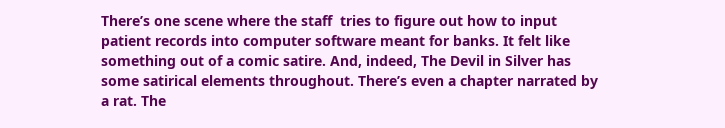There’s one scene where the staff  tries to figure out how to input patient records into computer software meant for banks. It felt like something out of a comic satire. And, indeed, The Devil in Silver has some satirical elements throughout. There’s even a chapter narrated by a rat. The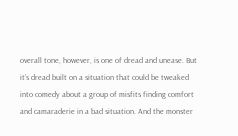overall tone, however, is one of dread and unease. But it’s dread built on a situation that could be tweaked into comedy about a group of misfits finding comfort and camaraderie in a bad situation. And the monster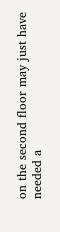on the second floor may just have needed a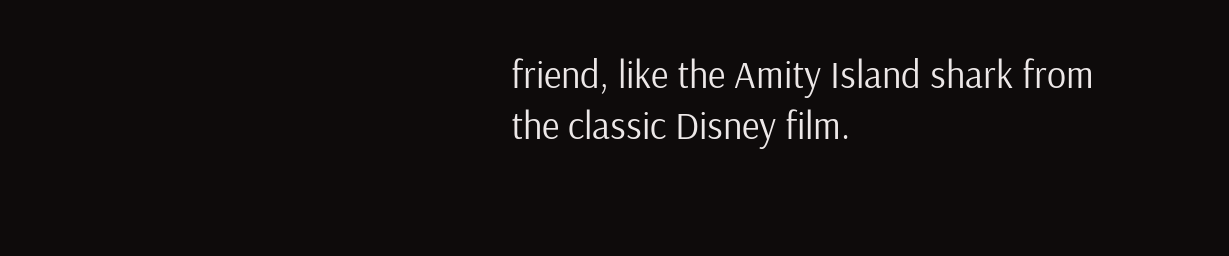friend, like the Amity Island shark from the classic Disney film.